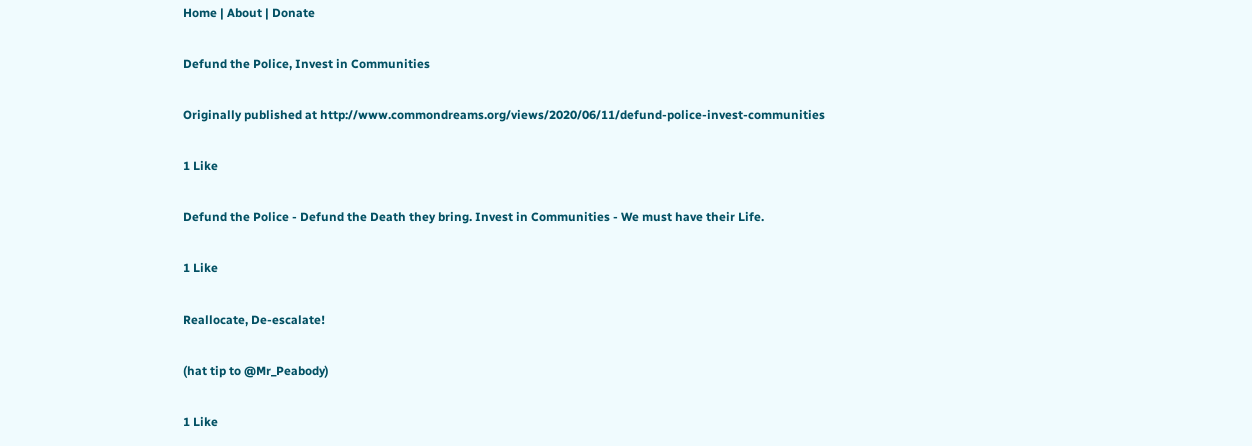Home | About | Donate

Defund the Police, Invest in Communities

Originally published at http://www.commondreams.org/views/2020/06/11/defund-police-invest-communities

1 Like

Defund the Police - Defund the Death they bring. Invest in Communities - We must have their Life.

1 Like

Reallocate, De-escalate!

(hat tip to @Mr_Peabody)

1 Like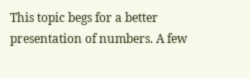This topic begs for a better presentation of numbers. A few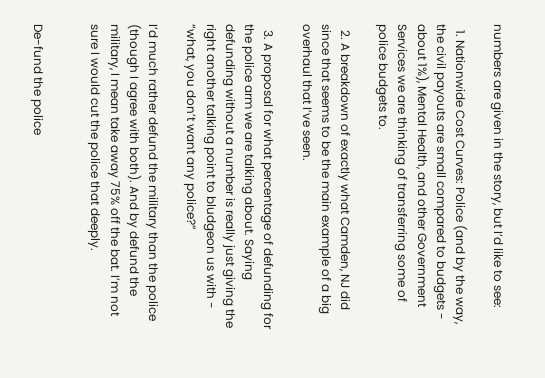numbers are given in the story, but I’d like to see:

  1. Nationwide Cost Curves: Police (and by the way, the civil payouts are small compared to budgets - about 1%), Mental Health, and other Government Services we are thinking of transferring some of police budgets to.

  2. A breakdown of exactly what Camden, NJ did since that seems to be the main example of a big overhaul that I’ve seen.

  3. A proposal for what percentage of defunding for the police arm we are talking about. Saying defunding without a number is really just giving the right another talking point to bludgeon us with - “what, you don’t want any police?”

I’d much rather defund the military than the police (though I agree with both). And by defund the military, I mean take away 75% off the bat. I’m not sure I would cut the police that deeply.


De-fund the police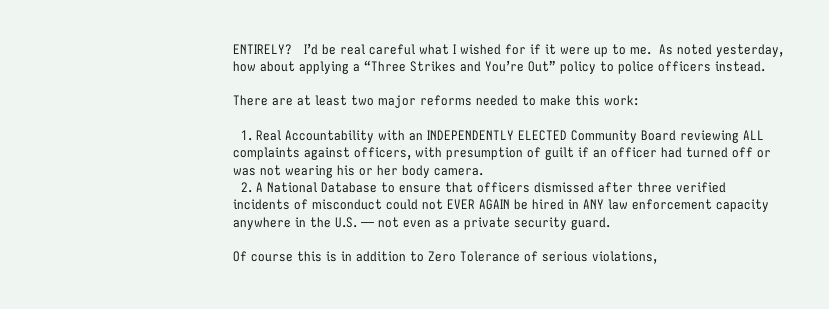ENTIRELY?   I’d be real careful what I wished for if it were up to me.  As noted yesterday, how about applying a “Three Strikes and You’re Out” policy to police officers instead.

There are at least two major reforms needed to make this work:

  1. Real Accountability with an INDEPENDENTLY ELECTED Community Board reviewing ALL complaints against officers, with presumption of guilt if an officer had turned off or was not wearing his or her body camera.
  2. A National Database to ensure that officers dismissed after three verified incidents of misconduct could not EVER AGAIN be hired in ANY law enforcement capacity anywhere in the U.S. — not even as a private security guard.

Of course this is in addition to Zero Tolerance of serious violations,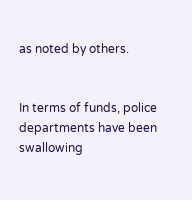as noted by others.


In terms of funds, police departments have been swallowing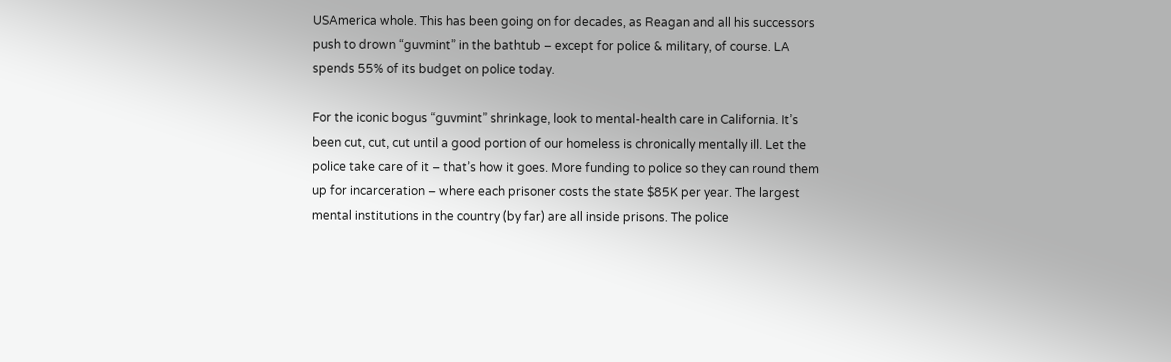USAmerica whole. This has been going on for decades, as Reagan and all his successors push to drown “guvmint” in the bathtub – except for police & military, of course. LA spends 55% of its budget on police today.

For the iconic bogus “guvmint” shrinkage, look to mental-health care in California. It’s been cut, cut, cut until a good portion of our homeless is chronically mentally ill. Let the police take care of it – that’s how it goes. More funding to police so they can round them up for incarceration – where each prisoner costs the state $85K per year. The largest mental institutions in the country (by far) are all inside prisons. The police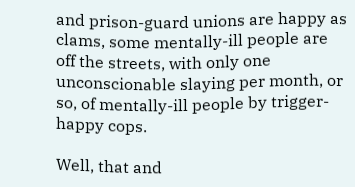and prison-guard unions are happy as clams, some mentally-ill people are off the streets, with only one unconscionable slaying per month, or so, of mentally-ill people by trigger-happy cops.

Well, that and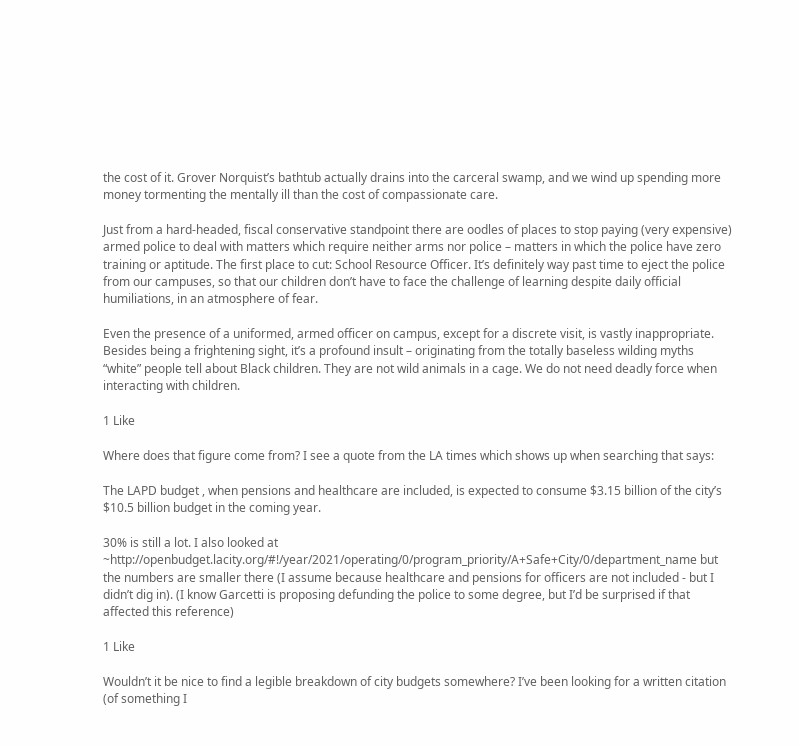the cost of it. Grover Norquist’s bathtub actually drains into the carceral swamp, and we wind up spending more money tormenting the mentally ill than the cost of compassionate care.

Just from a hard-headed, fiscal conservative standpoint there are oodles of places to stop paying (very expensive) armed police to deal with matters which require neither arms nor police – matters in which the police have zero training or aptitude. The first place to cut: School Resource Officer. It’s definitely way past time to eject the police from our campuses, so that our children don’t have to face the challenge of learning despite daily official humiliations, in an atmosphere of fear.

Even the presence of a uniformed, armed officer on campus, except for a discrete visit, is vastly inappropriate. Besides being a frightening sight, it’s a profound insult – originating from the totally baseless wilding myths “white” people tell about Black children. They are not wild animals in a cage. We do not need deadly force when interacting with children.

1 Like

Where does that figure come from? I see a quote from the LA times which shows up when searching that says:

The LAPD budget , when pensions and healthcare are included, is expected to consume $3.15 billion of the city’s $10.5 billion budget in the coming year.

30% is still a lot. I also looked at ~http://openbudget.lacity.org/#!/year/2021/operating/0/program_priority/A+Safe+City/0/department_name but the numbers are smaller there (I assume because healthcare and pensions for officers are not included - but I didn’t dig in). (I know Garcetti is proposing defunding the police to some degree, but I’d be surprised if that affected this reference)

1 Like

Wouldn’t it be nice to find a legible breakdown of city budgets somewhere? I’ve been looking for a written citation (of something I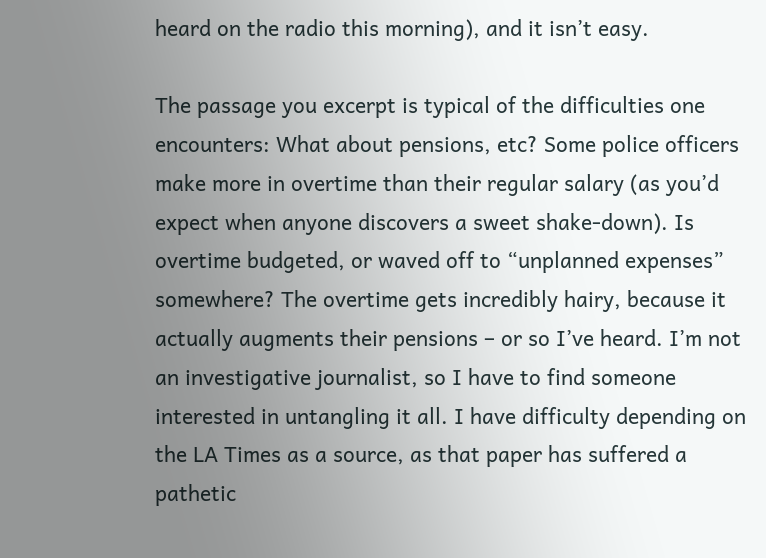heard on the radio this morning), and it isn’t easy.

The passage you excerpt is typical of the difficulties one encounters: What about pensions, etc? Some police officers make more in overtime than their regular salary (as you’d expect when anyone discovers a sweet shake-down). Is overtime budgeted, or waved off to “unplanned expenses” somewhere? The overtime gets incredibly hairy, because it actually augments their pensions – or so I’ve heard. I’m not an investigative journalist, so I have to find someone interested in untangling it all. I have difficulty depending on the LA Times as a source, as that paper has suffered a pathetic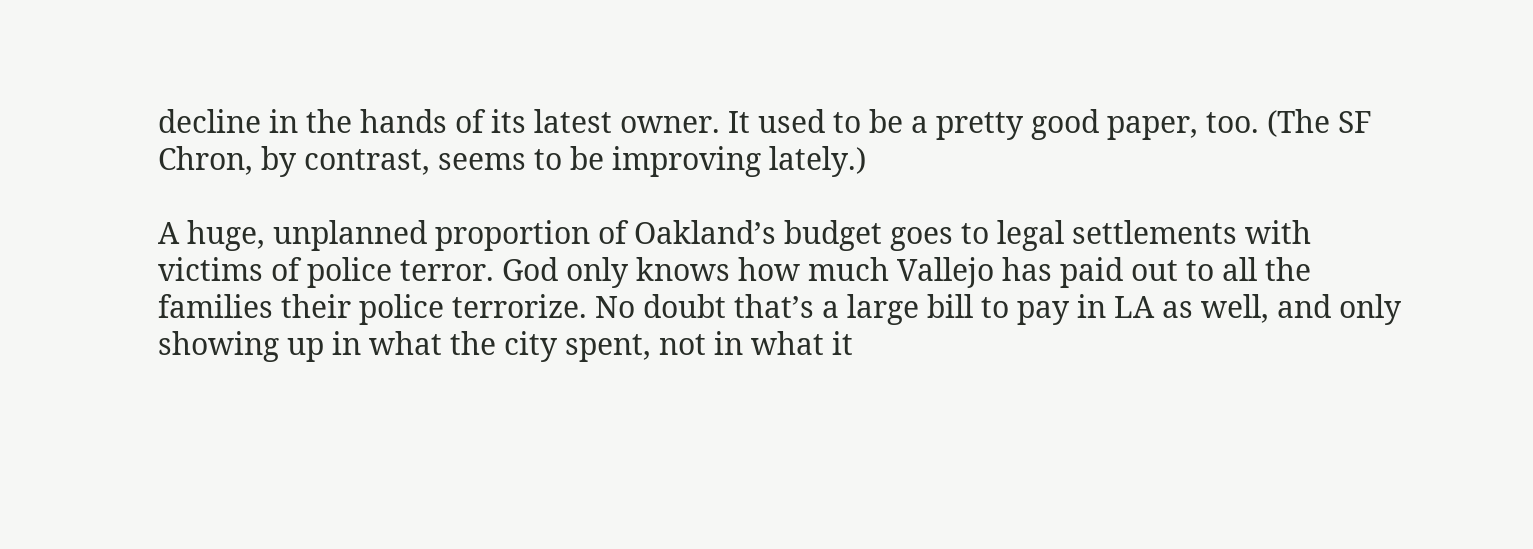decline in the hands of its latest owner. It used to be a pretty good paper, too. (The SF Chron, by contrast, seems to be improving lately.)

A huge, unplanned proportion of Oakland’s budget goes to legal settlements with victims of police terror. God only knows how much Vallejo has paid out to all the families their police terrorize. No doubt that’s a large bill to pay in LA as well, and only showing up in what the city spent, not in what it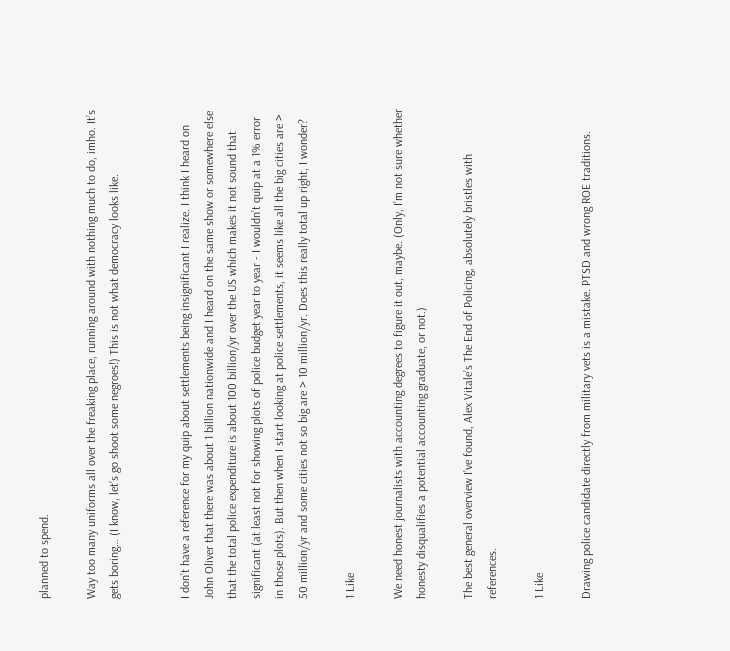planned to spend.

Way too many uniforms all over the freaking place, running around with nothing much to do, imho. It’s gets boring… (I know, let’s go shoot some negroes!) This is not what democracy looks like.


I don’t have a reference for my quip about settlements being insignificant I realize. I think I heard on John Oliver that there was about 1 billion nationwide and I heard on the same show or somewhere else that the total police expenditure is about 100 billion/yr over the US which makes it not sound that significant (at least not for showing plots of police budget year to year - I wouldn’t quip at a 1% error in those plots). But then when I start looking at police settlements, it seems like all the big cities are > 50 million/yr and some cities not so big are > 10 million/yr. Does this really total up right, I wonder?

1 Like

We need honest journalists with accounting degrees to figure it out, maybe. (Only, I’m not sure whether honesty disqualifies a potential accounting graduate, or not.)

The best general overview I’ve found, Alex Vitale’s The End of Policing, absolutely bristles with references.

1 Like

Drawing police candidate directly from military vets is a mistake. PTSD and wrong ROE traditions.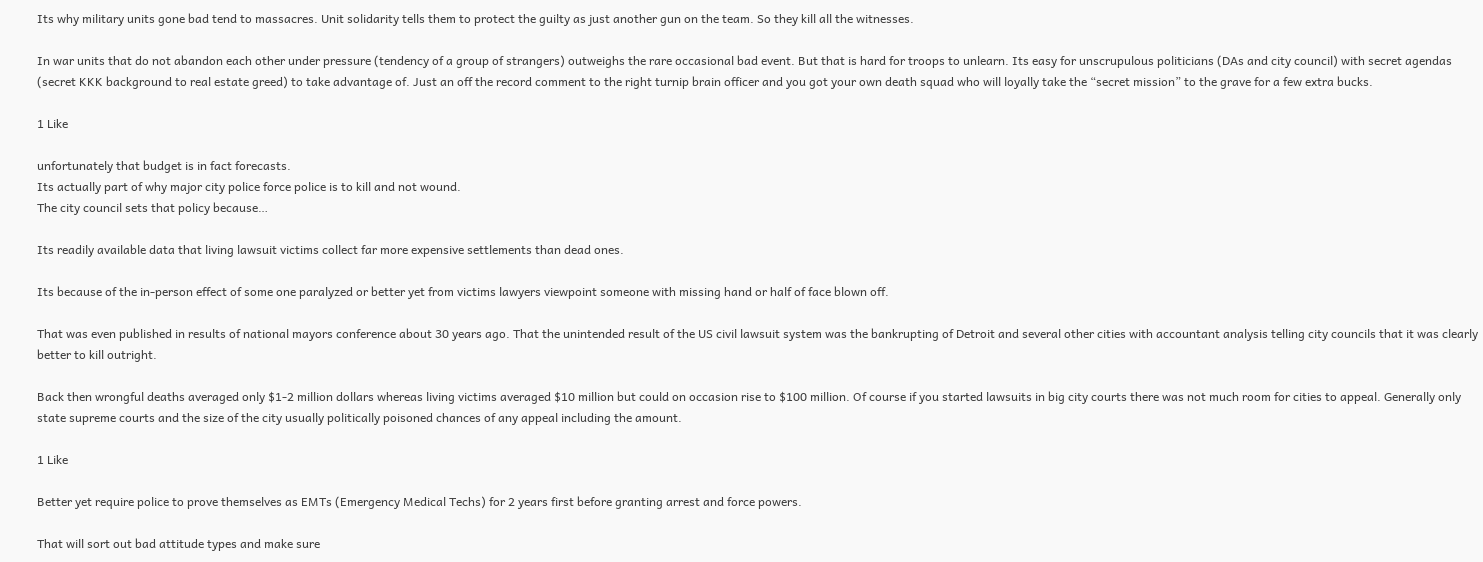Its why military units gone bad tend to massacres. Unit solidarity tells them to protect the guilty as just another gun on the team. So they kill all the witnesses.

In war units that do not abandon each other under pressure (tendency of a group of strangers) outweighs the rare occasional bad event. But that is hard for troops to unlearn. Its easy for unscrupulous politicians (DAs and city council) with secret agendas (secret KKK background to real estate greed) to take advantage of. Just an off the record comment to the right turnip brain officer and you got your own death squad who will loyally take the “secret mission” to the grave for a few extra bucks.

1 Like

unfortunately that budget is in fact forecasts.
Its actually part of why major city police force police is to kill and not wound.
The city council sets that policy because…

Its readily available data that living lawsuit victims collect far more expensive settlements than dead ones.

Its because of the in-person effect of some one paralyzed or better yet from victims lawyers viewpoint someone with missing hand or half of face blown off.

That was even published in results of national mayors conference about 30 years ago. That the unintended result of the US civil lawsuit system was the bankrupting of Detroit and several other cities with accountant analysis telling city councils that it was clearly better to kill outright.

Back then wrongful deaths averaged only $1-2 million dollars whereas living victims averaged $10 million but could on occasion rise to $100 million. Of course if you started lawsuits in big city courts there was not much room for cities to appeal. Generally only state supreme courts and the size of the city usually politically poisoned chances of any appeal including the amount.

1 Like

Better yet require police to prove themselves as EMTs (Emergency Medical Techs) for 2 years first before granting arrest and force powers.

That will sort out bad attitude types and make sure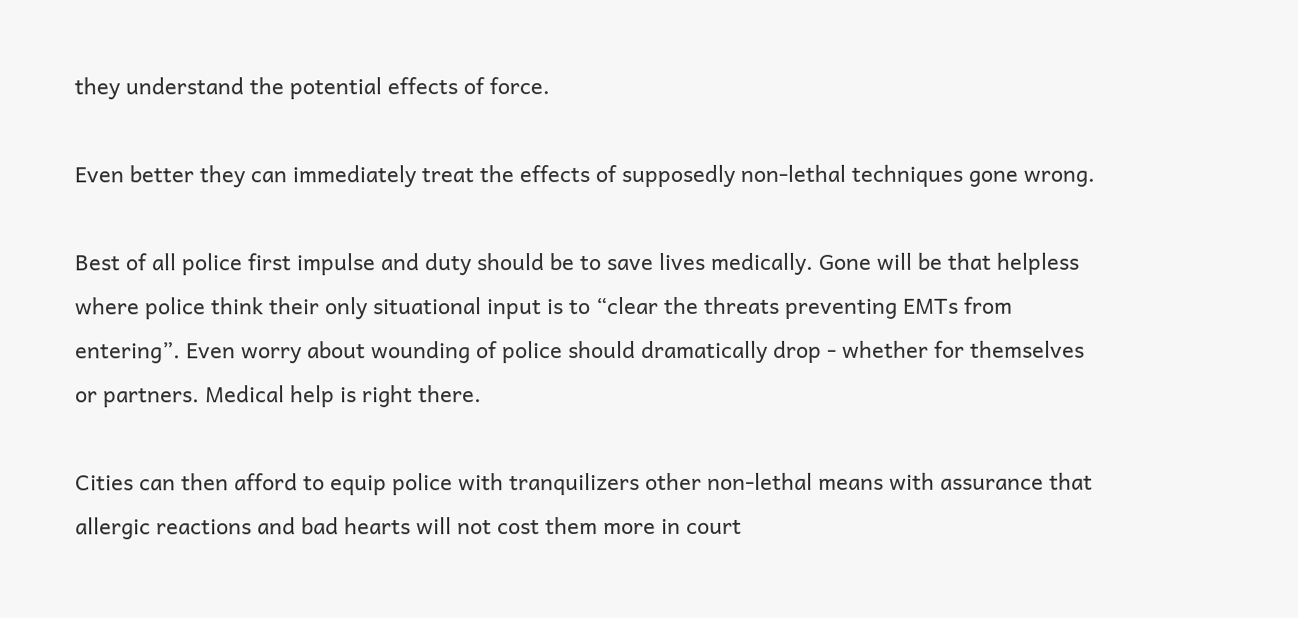they understand the potential effects of force.

Even better they can immediately treat the effects of supposedly non-lethal techniques gone wrong.

Best of all police first impulse and duty should be to save lives medically. Gone will be that helpless where police think their only situational input is to “clear the threats preventing EMTs from entering”. Even worry about wounding of police should dramatically drop - whether for themselves or partners. Medical help is right there.

Cities can then afford to equip police with tranquilizers other non-lethal means with assurance that allergic reactions and bad hearts will not cost them more in court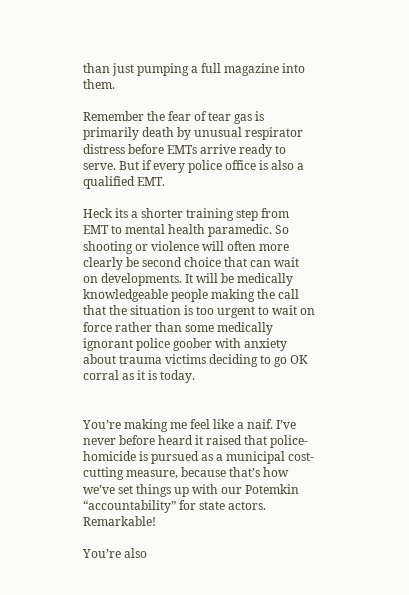than just pumping a full magazine into them.

Remember the fear of tear gas is primarily death by unusual respirator distress before EMTs arrive ready to serve. But if every police office is also a qualified EMT.

Heck its a shorter training step from EMT to mental health paramedic. So shooting or violence will often more clearly be second choice that can wait on developments. It will be medically knowledgeable people making the call that the situation is too urgent to wait on force rather than some medically ignorant police goober with anxiety about trauma victims deciding to go OK corral as it is today.


You’re making me feel like a naif. I’ve never before heard it raised that police-homicide is pursued as a municipal cost-cutting measure, because that’s how we’ve set things up with our Potemkin “accountability” for state actors. Remarkable!

You’re also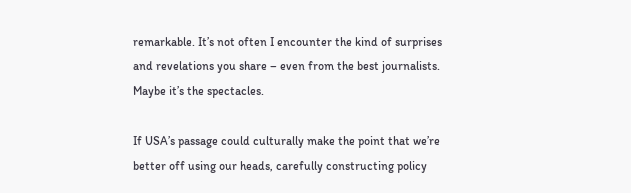remarkable. It’s not often I encounter the kind of surprises and revelations you share – even from the best journalists. Maybe it’s the spectacles.

If USA’s passage could culturally make the point that we’re better off using our heads, carefully constructing policy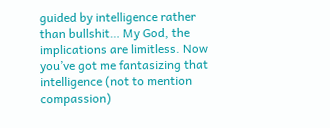guided by intelligence rather than bullshit… My God, the implications are limitless. Now you’ve got me fantasizing that intelligence (not to mention compassion)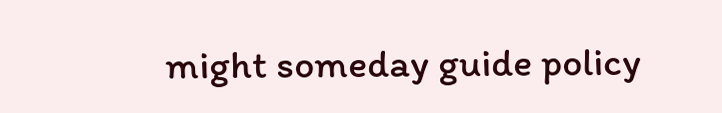might someday guide policy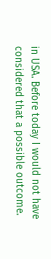in USA. Before today I would not have considered that a possible outcome.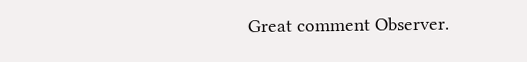Great comment Observer.